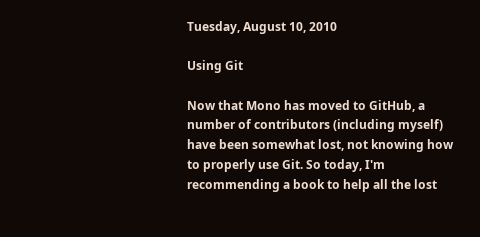Tuesday, August 10, 2010

Using Git

Now that Mono has moved to GitHub, a number of contributors (including myself) have been somewhat lost, not knowing how to properly use Git. So today, I'm recommending a book to help all the lost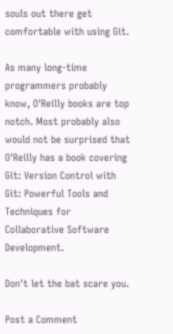souls out there get comfortable with using Git.

As many long-time programmers probably know, O'Reilly books are top notch. Most probably also would not be surprised that O'Reilly has a book covering Git: Version Control with Git: Powerful Tools and Techniques for Collaborative Software Development.

Don't let the bat scare you.

Post a Comment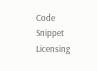Code Snippet Licensing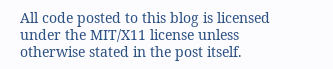All code posted to this blog is licensed under the MIT/X11 license unless otherwise stated in the post itself.